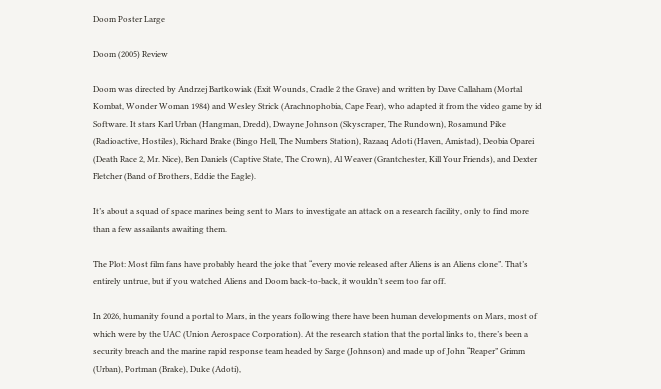Doom Poster Large

Doom (2005) Review

Doom was directed by Andrzej Bartkowiak (Exit Wounds, Cradle 2 the Grave) and written by Dave Callaham (Mortal Kombat, Wonder Woman 1984) and Wesley Strick (Arachnophobia, Cape Fear), who adapted it from the video game by id Software. It stars Karl Urban (Hangman, Dredd), Dwayne Johnson (Skyscraper, The Rundown), Rosamund Pike (Radioactive, Hostiles), Richard Brake (Bingo Hell, The Numbers Station), Razaaq Adoti (Haven, Amistad), Deobia Oparei (Death Race 2, Mr. Nice), Ben Daniels (Captive State, The Crown), Al Weaver (Grantchester, Kill Your Friends), and Dexter Fletcher (Band of Brothers, Eddie the Eagle).

It’s about a squad of space marines being sent to Mars to investigate an attack on a research facility, only to find more than a few assailants awaiting them.

The Plot: Most film fans have probably heard the joke that “every movie released after Aliens is an Aliens clone”. That’s entirely untrue, but if you watched Aliens and Doom back-to-back, it wouldn’t seem too far off.

In 2026, humanity found a portal to Mars, in the years following there have been human developments on Mars, most of which were by the UAC (Union Aerospace Corporation). At the research station that the portal links to, there’s been a security breach and the marine rapid response team headed by Sarge (Johnson) and made up of John “Reaper” Grimm (Urban), Portman (Brake), Duke (Adoti),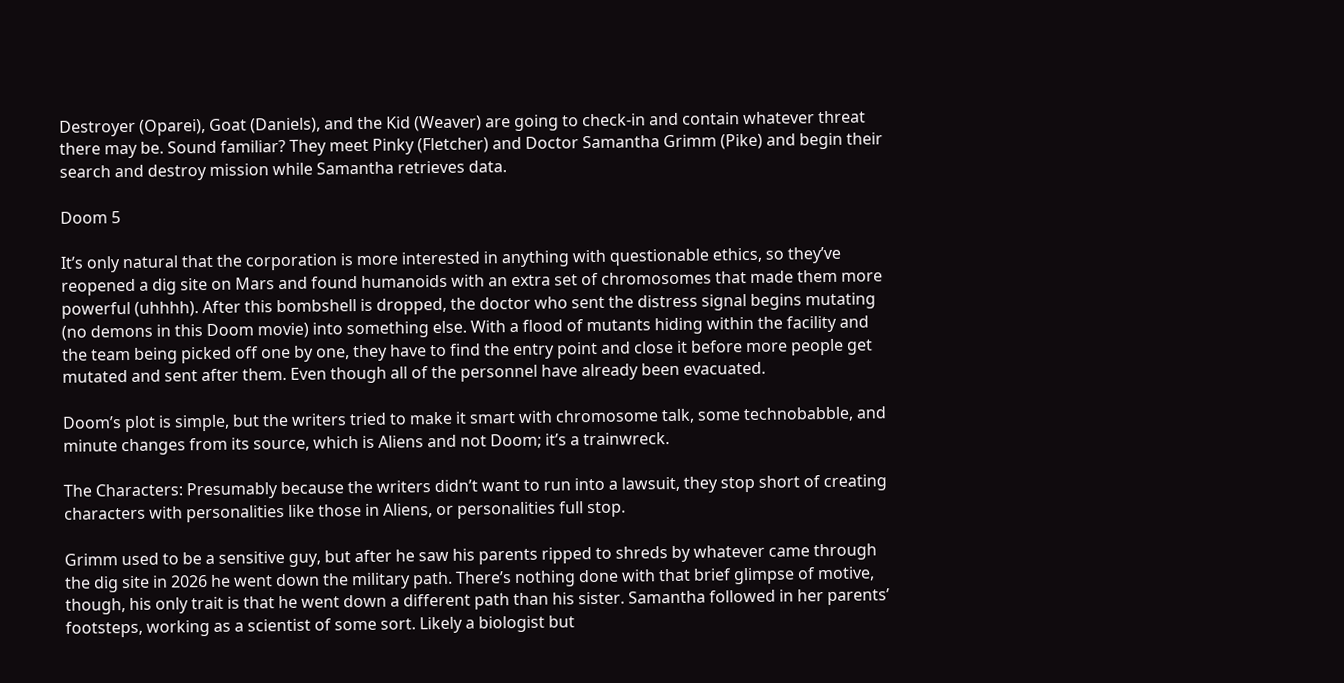Destroyer (Oparei), Goat (Daniels), and the Kid (Weaver) are going to check-in and contain whatever threat there may be. Sound familiar? They meet Pinky (Fletcher) and Doctor Samantha Grimm (Pike) and begin their search and destroy mission while Samantha retrieves data.

Doom 5

It’s only natural that the corporation is more interested in anything with questionable ethics, so they’ve reopened a dig site on Mars and found humanoids with an extra set of chromosomes that made them more powerful (uhhhh). After this bombshell is dropped, the doctor who sent the distress signal begins mutating (no demons in this Doom movie) into something else. With a flood of mutants hiding within the facility and the team being picked off one by one, they have to find the entry point and close it before more people get mutated and sent after them. Even though all of the personnel have already been evacuated.

Doom’s plot is simple, but the writers tried to make it smart with chromosome talk, some technobabble, and minute changes from its source, which is Aliens and not Doom; it’s a trainwreck.

The Characters: Presumably because the writers didn’t want to run into a lawsuit, they stop short of creating characters with personalities like those in Aliens, or personalities full stop.

Grimm used to be a sensitive guy, but after he saw his parents ripped to shreds by whatever came through the dig site in 2026 he went down the military path. There’s nothing done with that brief glimpse of motive, though, his only trait is that he went down a different path than his sister. Samantha followed in her parents’ footsteps, working as a scientist of some sort. Likely a biologist but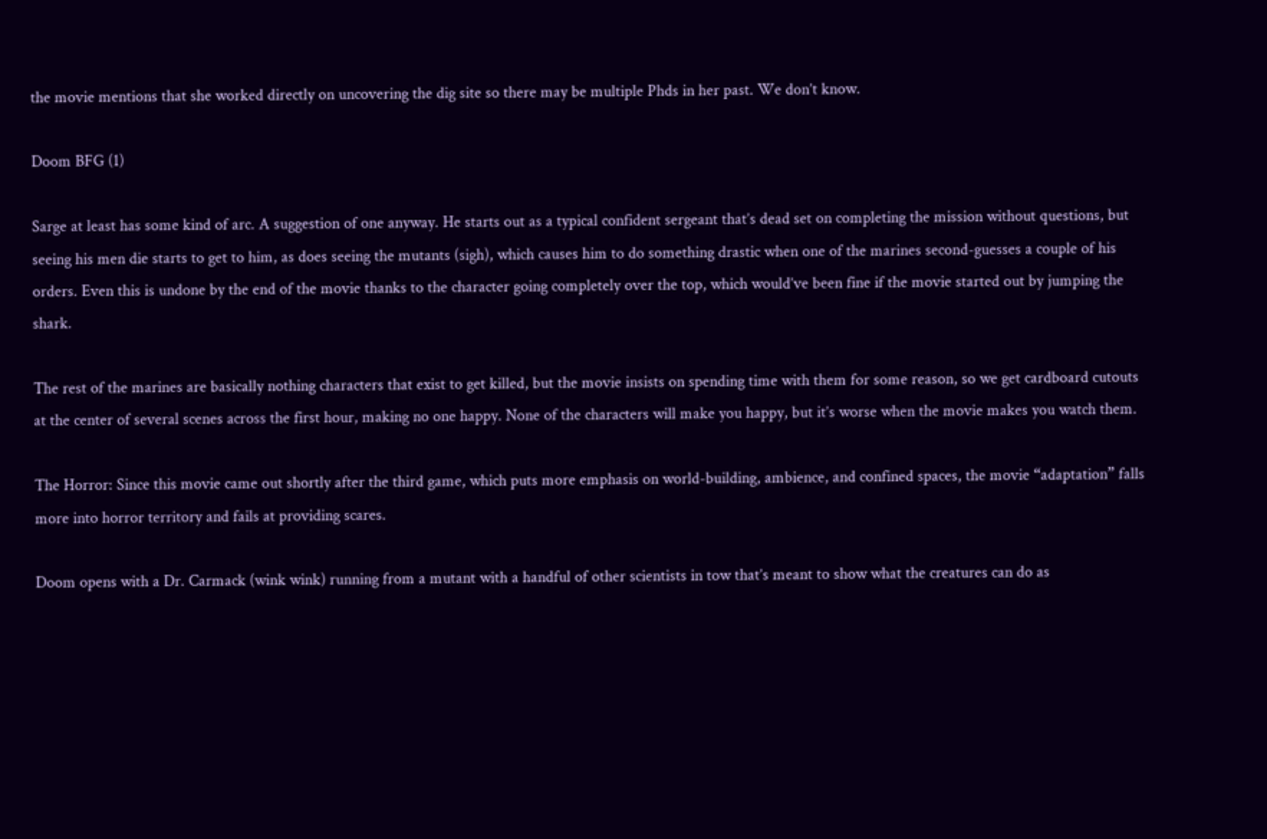the movie mentions that she worked directly on uncovering the dig site so there may be multiple Phds in her past. We don’t know.

Doom BFG (1)

Sarge at least has some kind of arc. A suggestion of one anyway. He starts out as a typical confident sergeant that’s dead set on completing the mission without questions, but seeing his men die starts to get to him, as does seeing the mutants (sigh), which causes him to do something drastic when one of the marines second-guesses a couple of his orders. Even this is undone by the end of the movie thanks to the character going completely over the top, which would’ve been fine if the movie started out by jumping the shark.

The rest of the marines are basically nothing characters that exist to get killed, but the movie insists on spending time with them for some reason, so we get cardboard cutouts at the center of several scenes across the first hour, making no one happy. None of the characters will make you happy, but it’s worse when the movie makes you watch them.

The Horror: Since this movie came out shortly after the third game, which puts more emphasis on world-building, ambience, and confined spaces, the movie “adaptation” falls more into horror territory and fails at providing scares.

Doom opens with a Dr. Carmack (wink wink) running from a mutant with a handful of other scientists in tow that’s meant to show what the creatures can do as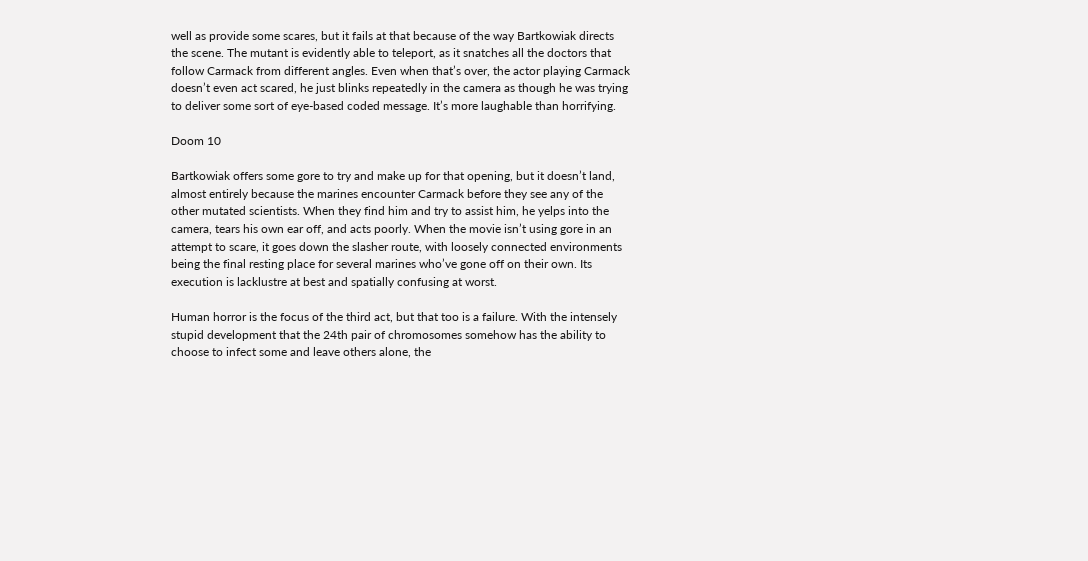well as provide some scares, but it fails at that because of the way Bartkowiak directs the scene. The mutant is evidently able to teleport, as it snatches all the doctors that follow Carmack from different angles. Even when that’s over, the actor playing Carmack doesn’t even act scared, he just blinks repeatedly in the camera as though he was trying to deliver some sort of eye-based coded message. It’s more laughable than horrifying.

Doom 10

Bartkowiak offers some gore to try and make up for that opening, but it doesn’t land, almost entirely because the marines encounter Carmack before they see any of the other mutated scientists. When they find him and try to assist him, he yelps into the camera, tears his own ear off, and acts poorly. When the movie isn’t using gore in an attempt to scare, it goes down the slasher route, with loosely connected environments being the final resting place for several marines who’ve gone off on their own. Its execution is lacklustre at best and spatially confusing at worst.

Human horror is the focus of the third act, but that too is a failure. With the intensely stupid development that the 24th pair of chromosomes somehow has the ability to choose to infect some and leave others alone, the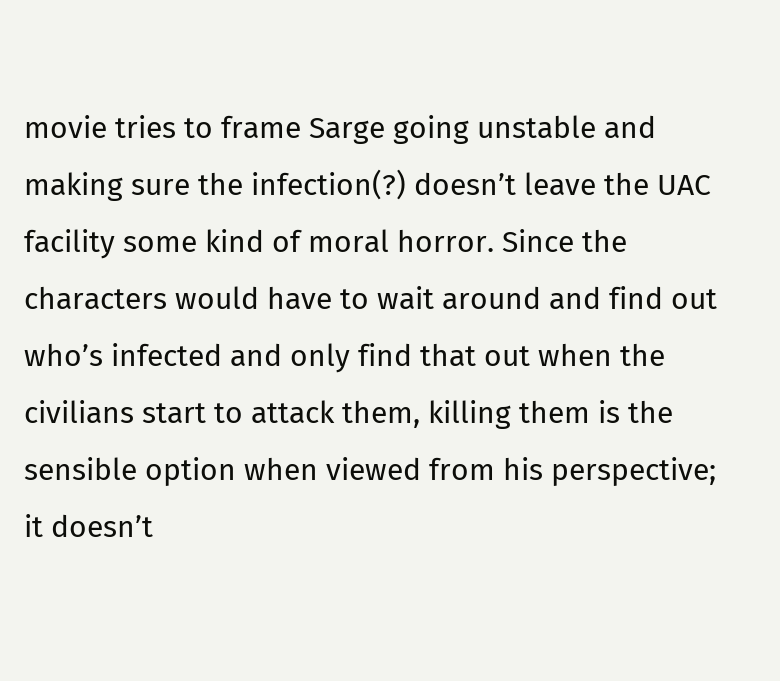movie tries to frame Sarge going unstable and making sure the infection(?) doesn’t leave the UAC facility some kind of moral horror. Since the characters would have to wait around and find out who’s infected and only find that out when the civilians start to attack them, killing them is the sensible option when viewed from his perspective; it doesn’t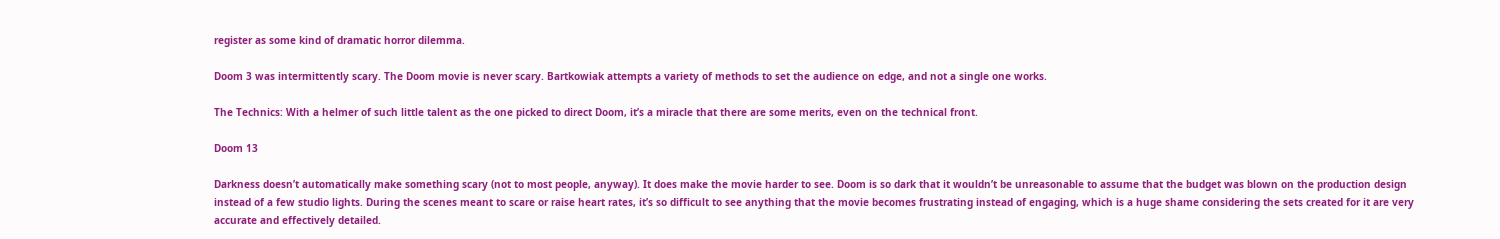register as some kind of dramatic horror dilemma.

Doom 3 was intermittently scary. The Doom movie is never scary. Bartkowiak attempts a variety of methods to set the audience on edge, and not a single one works.

The Technics: With a helmer of such little talent as the one picked to direct Doom, it’s a miracle that there are some merits, even on the technical front.

Doom 13

Darkness doesn’t automatically make something scary (not to most people, anyway). It does make the movie harder to see. Doom is so dark that it wouldn’t be unreasonable to assume that the budget was blown on the production design instead of a few studio lights. During the scenes meant to scare or raise heart rates, it’s so difficult to see anything that the movie becomes frustrating instead of engaging, which is a huge shame considering the sets created for it are very accurate and effectively detailed.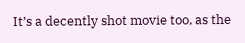It’s a decently shot movie too, as the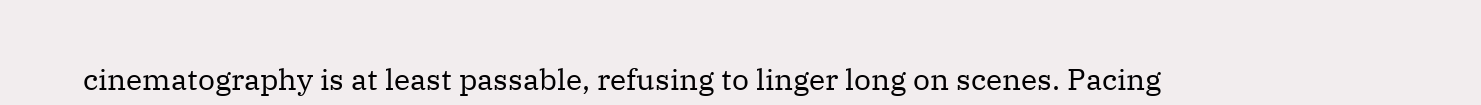cinematography is at least passable, refusing to linger long on scenes. Pacing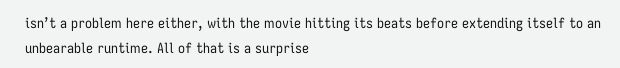isn’t a problem here either, with the movie hitting its beats before extending itself to an unbearable runtime. All of that is a surprise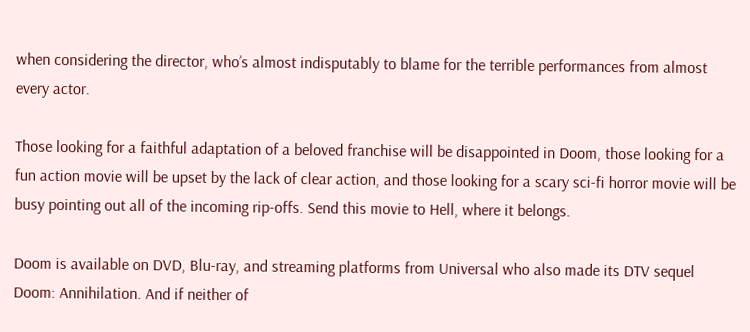when considering the director, who’s almost indisputably to blame for the terrible performances from almost every actor.

Those looking for a faithful adaptation of a beloved franchise will be disappointed in Doom, those looking for a fun action movie will be upset by the lack of clear action, and those looking for a scary sci-fi horror movie will be busy pointing out all of the incoming rip-offs. Send this movie to Hell, where it belongs.

Doom is available on DVD, Blu-ray, and streaming platforms from Universal who also made its DTV sequel Doom: Annihilation. And if neither of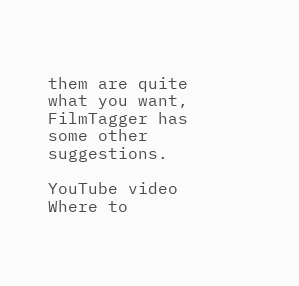them are quite what you want, FilmTagger has some other suggestions.

YouTube video
Where to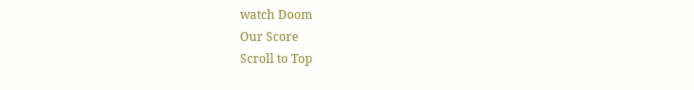watch Doom
Our Score
Scroll to Top